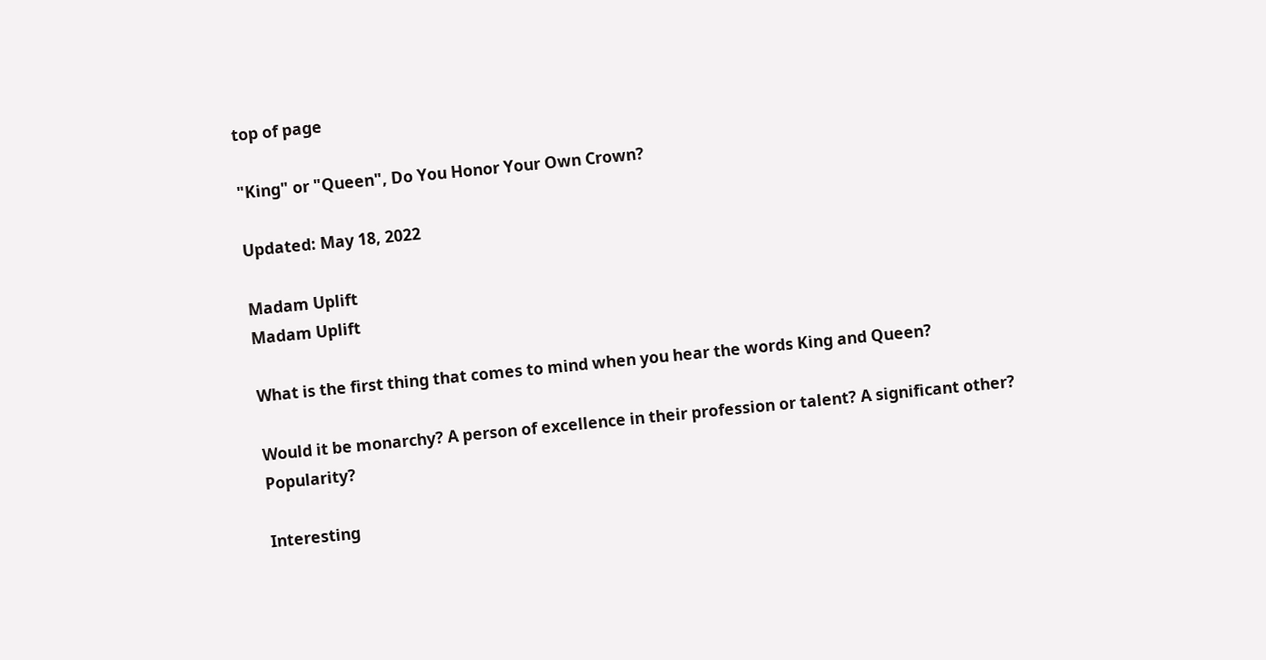top of page

"King" or "Queen", Do You Honor Your Own Crown?

Updated: May 18, 2022

Madam Uplift
Madam Uplift

What is the first thing that comes to mind when you hear the words King and Queen?

Would it be monarchy? A person of excellence in their profession or talent? A significant other? Popularity?

Interesting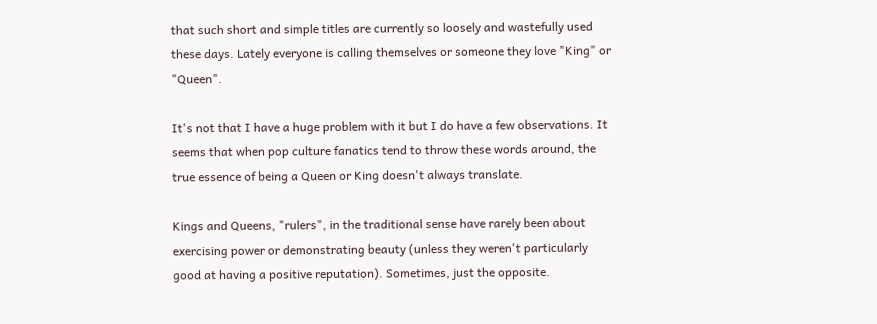that such short and simple titles are currently so loosely and wastefully used these days. Lately everyone is calling themselves or someone they love "King" or "Queen".

It's not that I have a huge problem with it but I do have a few observations. It seems that when pop culture fanatics tend to throw these words around, the true essence of being a Queen or King doesn't always translate.

Kings and Queens, "rulers", in the traditional sense have rarely been about exercising power or demonstrating beauty (unless they weren't particularly good at having a positive reputation). Sometimes, just the opposite.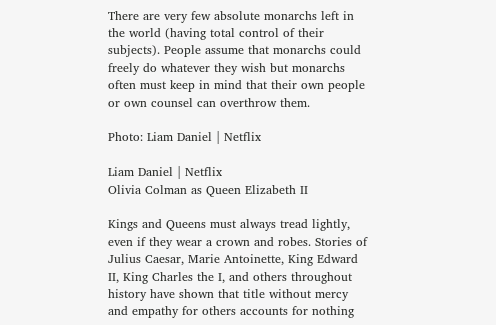There are very few absolute monarchs left in the world (having total control of their subjects). People assume that monarchs could freely do whatever they wish but monarchs often must keep in mind that their own people or own counsel can overthrow them.

Photo: Liam Daniel | Netflix

Liam Daniel | Netflix
Olivia Colman as Queen Elizabeth II

Kings and Queens must always tread lightly, even if they wear a crown and robes. Stories of Julius Caesar, Marie Antoinette, King Edward II, King Charles the I, and others throughout history have shown that title without mercy and empathy for others accounts for nothing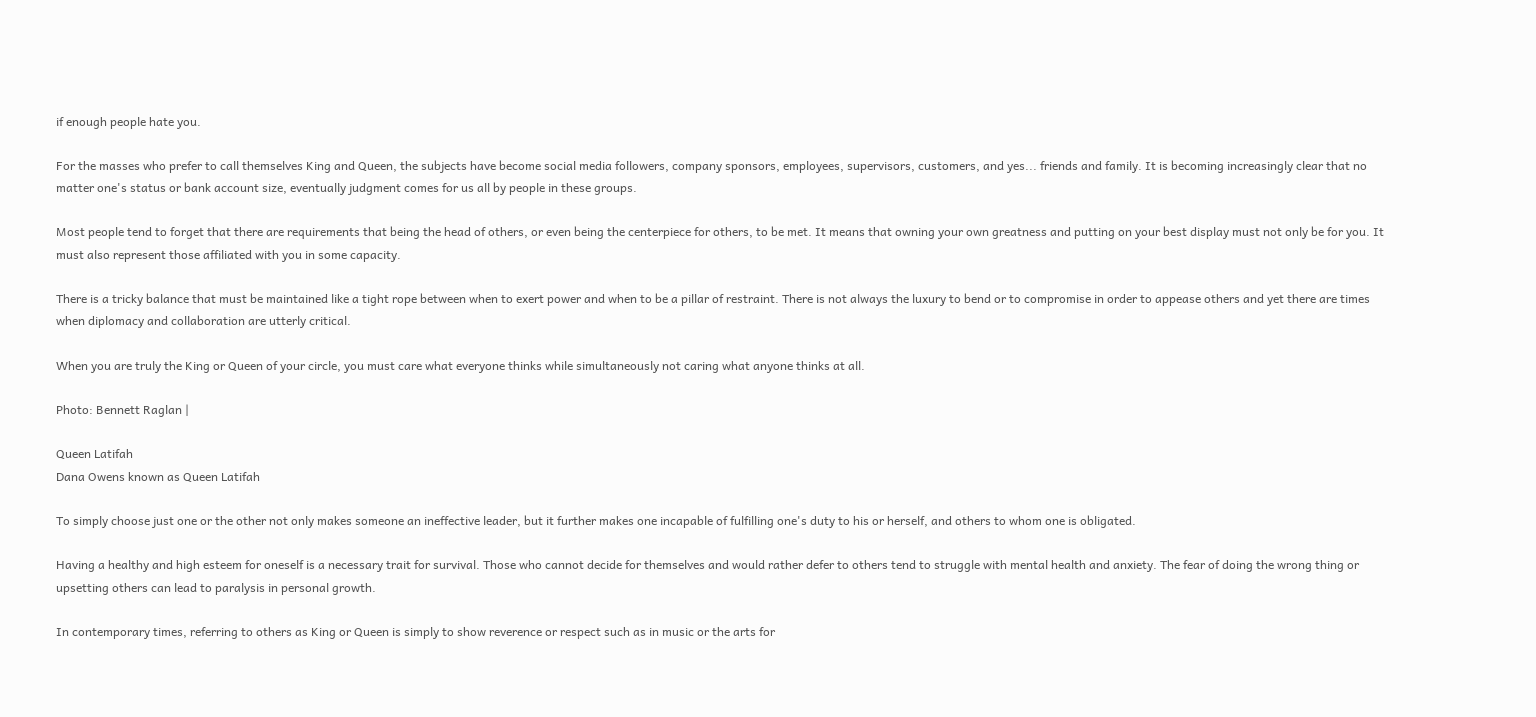if enough people hate you.

For the masses who prefer to call themselves King and Queen, the subjects have become social media followers, company sponsors, employees, supervisors, customers, and yes... friends and family. It is becoming increasingly clear that no matter one's status or bank account size, eventually judgment comes for us all by people in these groups.

Most people tend to forget that there are requirements that being the head of others, or even being the centerpiece for others, to be met. It means that owning your own greatness and putting on your best display must not only be for you. It must also represent those affiliated with you in some capacity.

There is a tricky balance that must be maintained like a tight rope between when to exert power and when to be a pillar of restraint. There is not always the luxury to bend or to compromise in order to appease others and yet there are times when diplomacy and collaboration are utterly critical.

When you are truly the King or Queen of your circle, you must care what everyone thinks while simultaneously not caring what anyone thinks at all.

Photo: Bennett Raglan |

Queen Latifah
Dana Owens known as Queen Latifah

To simply choose just one or the other not only makes someone an ineffective leader, but it further makes one incapable of fulfilling one's duty to his or herself, and others to whom one is obligated.

Having a healthy and high esteem for oneself is a necessary trait for survival. Those who cannot decide for themselves and would rather defer to others tend to struggle with mental health and anxiety. The fear of doing the wrong thing or upsetting others can lead to paralysis in personal growth.

In contemporary times, referring to others as King or Queen is simply to show reverence or respect such as in music or the arts for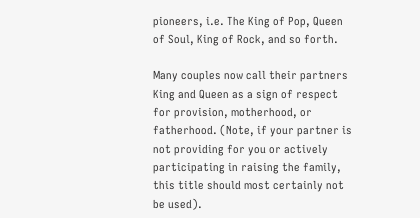pioneers, i.e. The King of Pop, Queen of Soul, King of Rock, and so forth.

Many couples now call their partners King and Queen as a sign of respect for provision, motherhood, or fatherhood. (Note, if your partner is not providing for you or actively participating in raising the family, this title should most certainly not be used).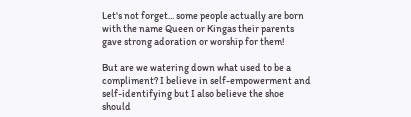Let's not forget... some people actually are born with the name Queen or Kingas their parents gave strong adoration or worship for them!

But are we watering down what used to be a compliment? I believe in self-empowerment and self-identifying but I also believe the shoe should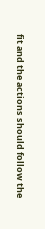fit and the actions should follow the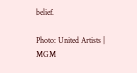belief.

Photo: United Artists | MGM